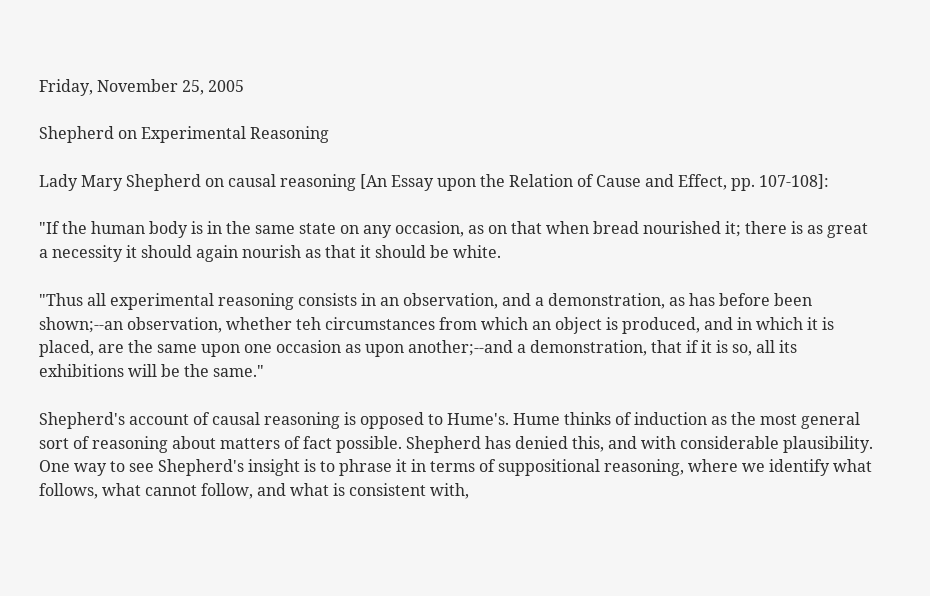Friday, November 25, 2005

Shepherd on Experimental Reasoning

Lady Mary Shepherd on causal reasoning [An Essay upon the Relation of Cause and Effect, pp. 107-108]:

"If the human body is in the same state on any occasion, as on that when bread nourished it; there is as great a necessity it should again nourish as that it should be white.

"Thus all experimental reasoning consists in an observation, and a demonstration, as has before been shown;--an observation, whether teh circumstances from which an object is produced, and in which it is placed, are the same upon one occasion as upon another;--and a demonstration, that if it is so, all its exhibitions will be the same."

Shepherd's account of causal reasoning is opposed to Hume's. Hume thinks of induction as the most general sort of reasoning about matters of fact possible. Shepherd has denied this, and with considerable plausibility. One way to see Shepherd's insight is to phrase it in terms of suppositional reasoning, where we identify what follows, what cannot follow, and what is consistent with,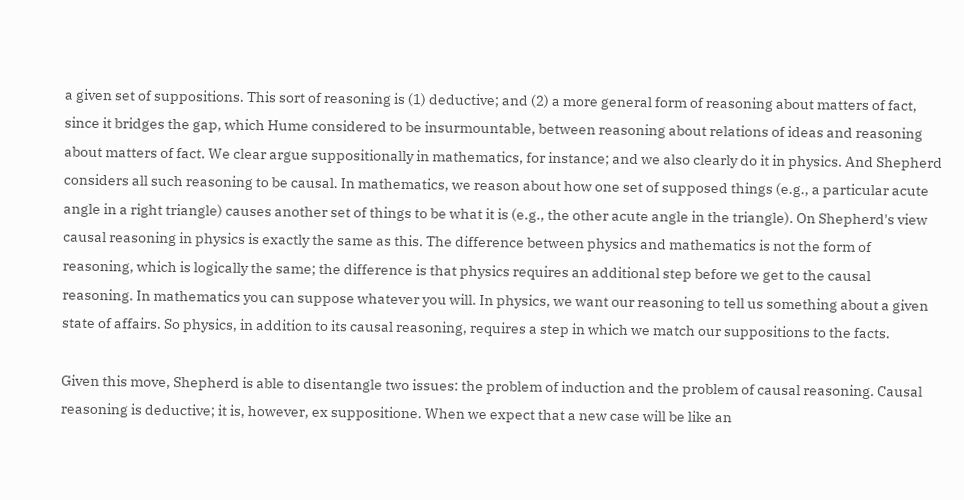a given set of suppositions. This sort of reasoning is (1) deductive; and (2) a more general form of reasoning about matters of fact, since it bridges the gap, which Hume considered to be insurmountable, between reasoning about relations of ideas and reasoning about matters of fact. We clear argue suppositionally in mathematics, for instance; and we also clearly do it in physics. And Shepherd considers all such reasoning to be causal. In mathematics, we reason about how one set of supposed things (e.g., a particular acute angle in a right triangle) causes another set of things to be what it is (e.g., the other acute angle in the triangle). On Shepherd's view causal reasoning in physics is exactly the same as this. The difference between physics and mathematics is not the form of reasoning, which is logically the same; the difference is that physics requires an additional step before we get to the causal reasoning. In mathematics you can suppose whatever you will. In physics, we want our reasoning to tell us something about a given state of affairs. So physics, in addition to its causal reasoning, requires a step in which we match our suppositions to the facts.

Given this move, Shepherd is able to disentangle two issues: the problem of induction and the problem of causal reasoning. Causal reasoning is deductive; it is, however, ex suppositione. When we expect that a new case will be like an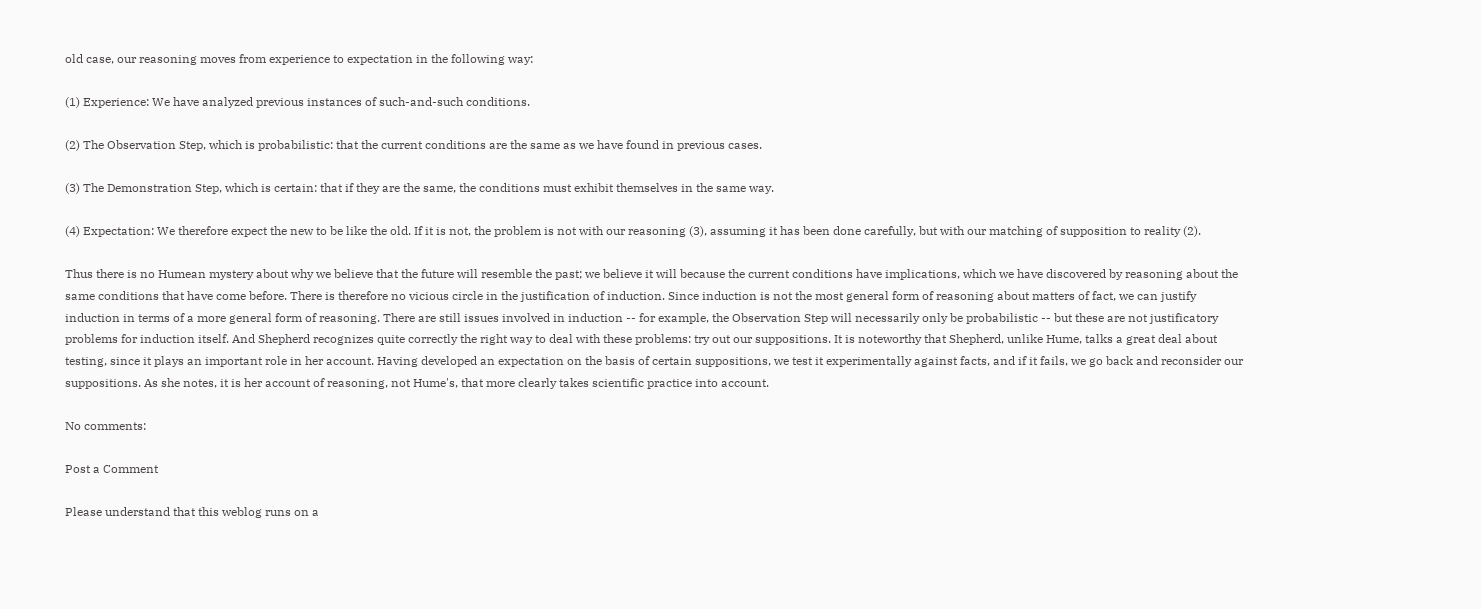old case, our reasoning moves from experience to expectation in the following way:

(1) Experience: We have analyzed previous instances of such-and-such conditions.

(2) The Observation Step, which is probabilistic: that the current conditions are the same as we have found in previous cases.

(3) The Demonstration Step, which is certain: that if they are the same, the conditions must exhibit themselves in the same way.

(4) Expectation: We therefore expect the new to be like the old. If it is not, the problem is not with our reasoning (3), assuming it has been done carefully, but with our matching of supposition to reality (2).

Thus there is no Humean mystery about why we believe that the future will resemble the past; we believe it will because the current conditions have implications, which we have discovered by reasoning about the same conditions that have come before. There is therefore no vicious circle in the justification of induction. Since induction is not the most general form of reasoning about matters of fact, we can justify induction in terms of a more general form of reasoning. There are still issues involved in induction -- for example, the Observation Step will necessarily only be probabilistic -- but these are not justificatory problems for induction itself. And Shepherd recognizes quite correctly the right way to deal with these problems: try out our suppositions. It is noteworthy that Shepherd, unlike Hume, talks a great deal about testing, since it plays an important role in her account. Having developed an expectation on the basis of certain suppositions, we test it experimentally against facts, and if it fails, we go back and reconsider our suppositions. As she notes, it is her account of reasoning, not Hume's, that more clearly takes scientific practice into account.

No comments:

Post a Comment

Please understand that this weblog runs on a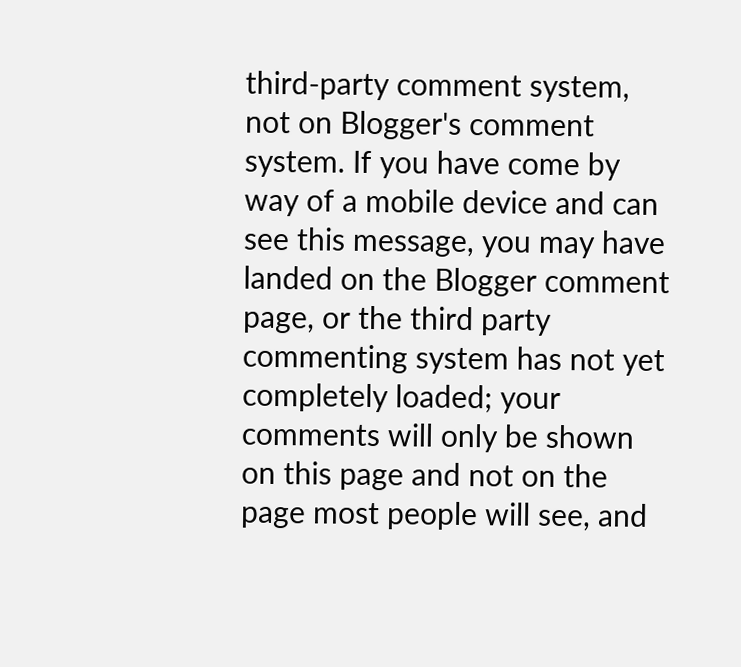third-party comment system, not on Blogger's comment system. If you have come by way of a mobile device and can see this message, you may have landed on the Blogger comment page, or the third party commenting system has not yet completely loaded; your comments will only be shown on this page and not on the page most people will see, and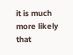it is much more likely that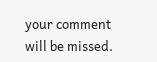your comment will be missed.